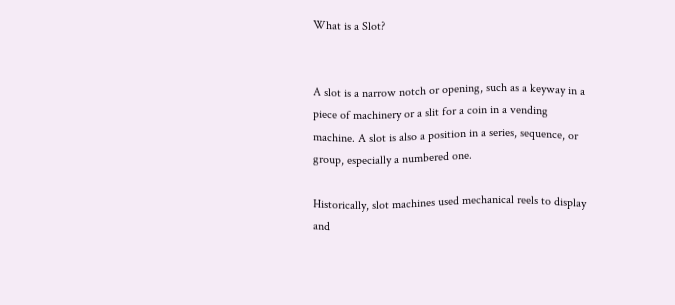What is a Slot?


A slot is a narrow notch or opening, such as a keyway in a piece of machinery or a slit for a coin in a vending machine. A slot is also a position in a series, sequence, or group, especially a numbered one.

Historically, slot machines used mechanical reels to display and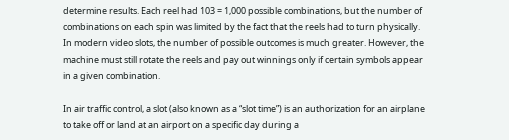determine results. Each reel had 103 = 1,000 possible combinations, but the number of combinations on each spin was limited by the fact that the reels had to turn physically. In modern video slots, the number of possible outcomes is much greater. However, the machine must still rotate the reels and pay out winnings only if certain symbols appear in a given combination.

In air traffic control, a slot (also known as a “slot time”) is an authorization for an airplane to take off or land at an airport on a specific day during a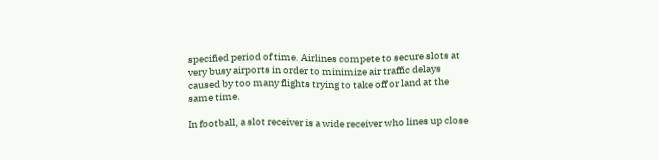specified period of time. Airlines compete to secure slots at very busy airports in order to minimize air traffic delays caused by too many flights trying to take off or land at the same time.

In football, a slot receiver is a wide receiver who lines up close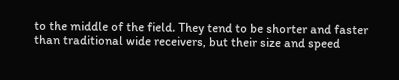to the middle of the field. They tend to be shorter and faster than traditional wide receivers, but their size and speed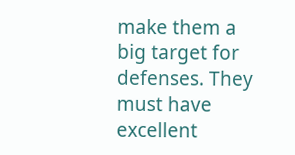make them a big target for defenses. They must have excellent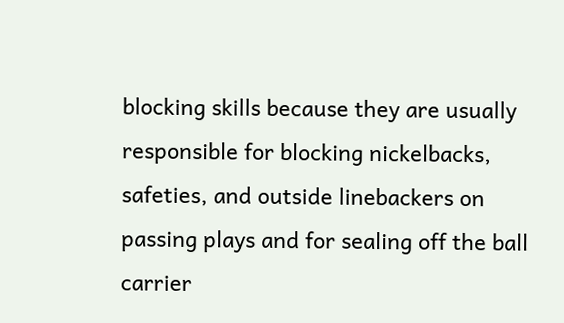blocking skills because they are usually responsible for blocking nickelbacks, safeties, and outside linebackers on passing plays and for sealing off the ball carrier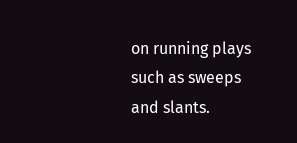on running plays such as sweeps and slants.